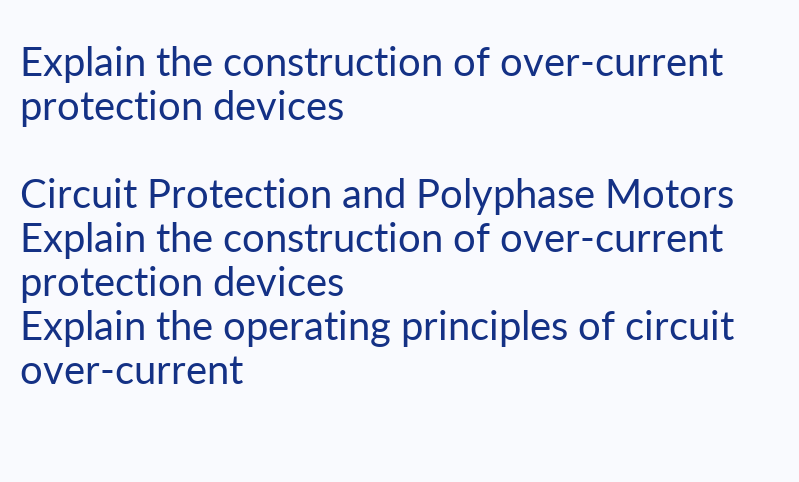Explain the construction of over-current protection devices

Circuit Protection and Polyphase Motors
Explain the construction of over-current protection devices
Explain the operating principles of circuit over-current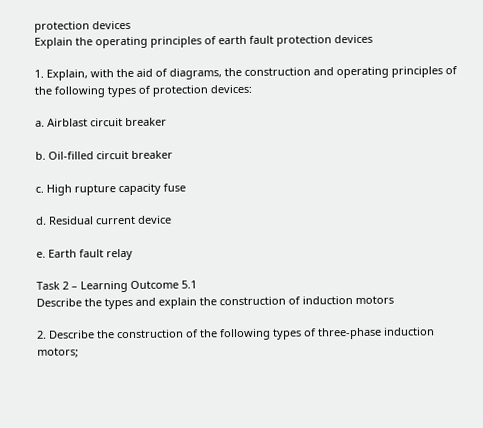protection devices
Explain the operating principles of earth fault protection devices

1. Explain, with the aid of diagrams, the construction and operating principles of the following types of protection devices:

a. Airblast circuit breaker

b. Oil-filled circuit breaker

c. High rupture capacity fuse

d. Residual current device

e. Earth fault relay

Task 2 – Learning Outcome 5.1
Describe the types and explain the construction of induction motors

2. Describe the construction of the following types of three-phase induction motors;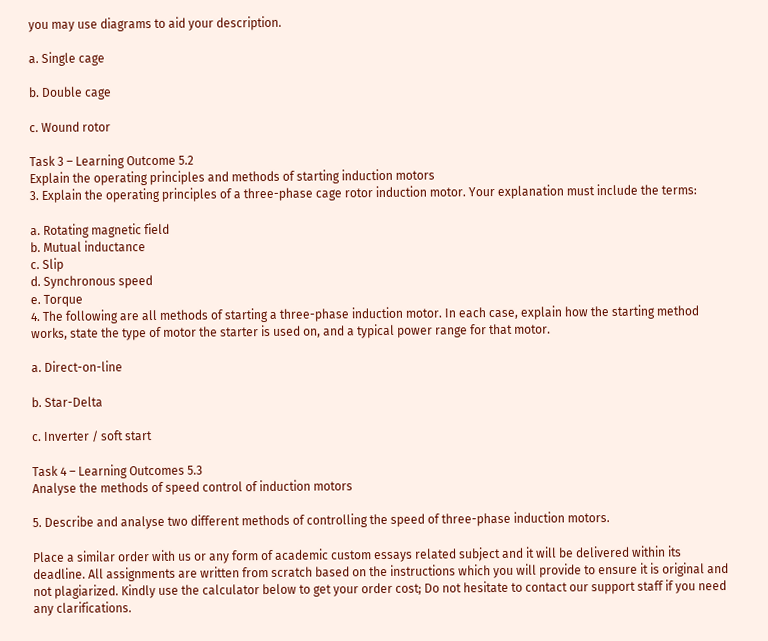you may use diagrams to aid your description.

a. Single cage

b. Double cage

c. Wound rotor

Task 3 – Learning Outcome 5.2
Explain the operating principles and methods of starting induction motors
3. Explain the operating principles of a three-phase cage rotor induction motor. Your explanation must include the terms:

a. Rotating magnetic field
b. Mutual inductance
c. Slip
d. Synchronous speed
e. Torque
4. The following are all methods of starting a three-phase induction motor. In each case, explain how the starting method works, state the type of motor the starter is used on, and a typical power range for that motor.

a. Direct-on-line

b. Star-Delta

c. Inverter / soft start

Task 4 – Learning Outcomes 5.3
Analyse the methods of speed control of induction motors

5. Describe and analyse two different methods of controlling the speed of three-phase induction motors.

Place a similar order with us or any form of academic custom essays related subject and it will be delivered within its deadline. All assignments are written from scratch based on the instructions which you will provide to ensure it is original and not plagiarized. Kindly use the calculator below to get your order cost; Do not hesitate to contact our support staff if you need any clarifications.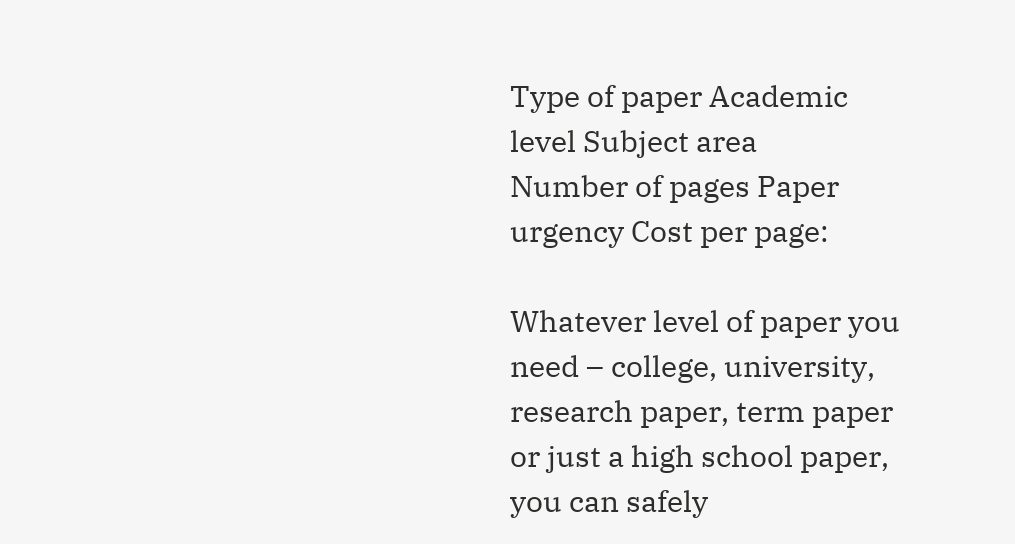Type of paper Academic level Subject area
Number of pages Paper urgency Cost per page:

Whatever level of paper you need – college, university, research paper, term paper or just a high school paper, you can safely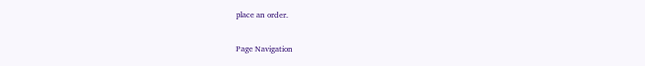place an order.

Page Navigation